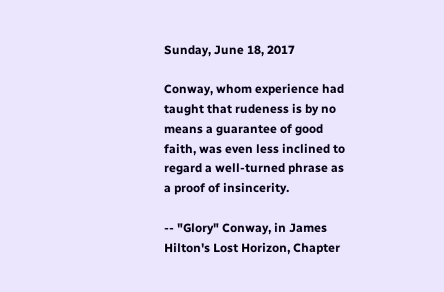Sunday, June 18, 2017

Conway, whom experience had taught that rudeness is by no means a guarantee of good faith, was even less inclined to regard a well-turned phrase as a proof of insincerity.

-- "Glory" Conway, in James Hilton's Lost Horizon, Chapter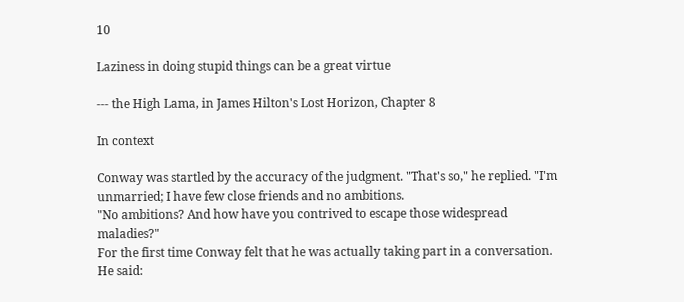10

Laziness in doing stupid things can be a great virtue

--- the High Lama, in James Hilton's Lost Horizon, Chapter 8

In context

Conway was startled by the accuracy of the judgment. "That's so," he replied. "I'm unmarried; I have few close friends and no ambitions.
"No ambitions? And how have you contrived to escape those widespread maladies?"
For the first time Conway felt that he was actually taking part in a conversation. He said: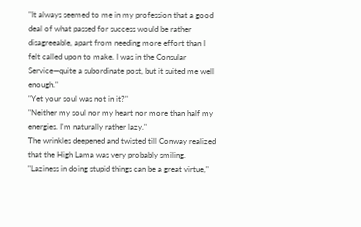"It always seemed to me in my profession that a good deal of what passed for success would be rather disagreeable, apart from needing more effort than I felt called upon to make. I was in the Consular Service—quite a subordinate post, but it suited me well enough."
"Yet your soul was not in it?"
"Neither my soul nor my heart nor more than half my energies. I'm naturally rather lazy."
The wrinkles deepened and twisted till Conway realized that the High Lama was very probably smiling. "Laziness in doing stupid things can be a great virtue,"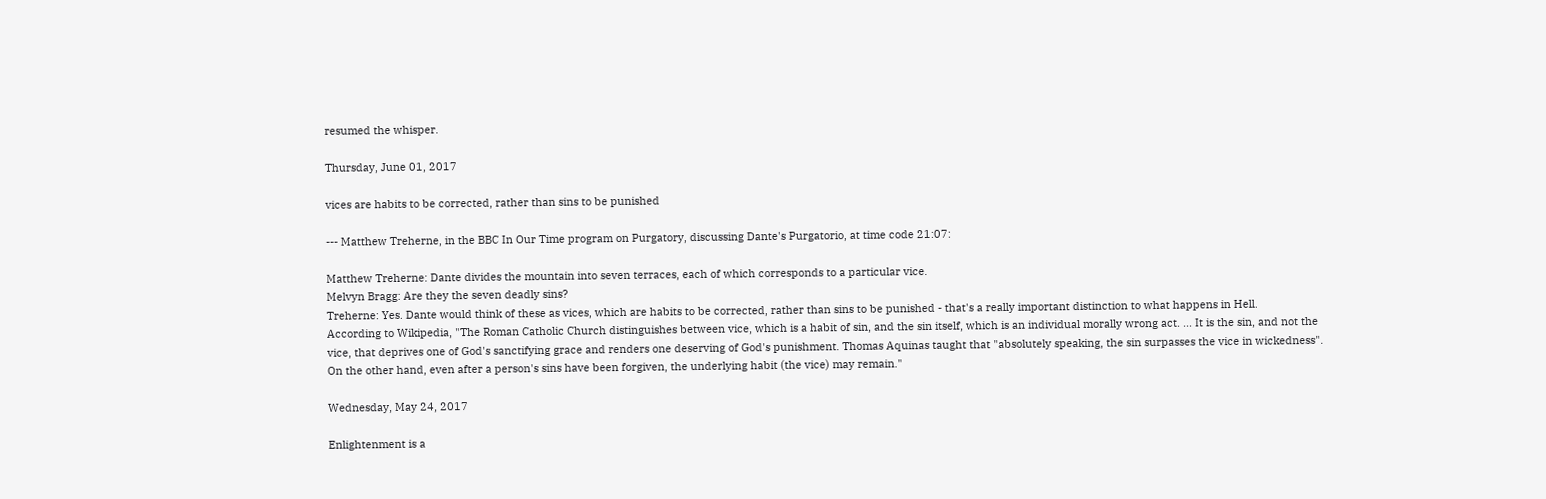resumed the whisper.

Thursday, June 01, 2017

vices are habits to be corrected, rather than sins to be punished

--- Matthew Treherne, in the BBC In Our Time program on Purgatory, discussing Dante's Purgatorio, at time code 21:07:

Matthew Treherne: Dante divides the mountain into seven terraces, each of which corresponds to a particular vice.
Melvyn Bragg: Are they the seven deadly sins?
Treherne: Yes. Dante would think of these as vices, which are habits to be corrected, rather than sins to be punished - that's a really important distinction to what happens in Hell.
According to Wikipedia, "The Roman Catholic Church distinguishes between vice, which is a habit of sin, and the sin itself, which is an individual morally wrong act. ... It is the sin, and not the vice, that deprives one of God's sanctifying grace and renders one deserving of God's punishment. Thomas Aquinas taught that "absolutely speaking, the sin surpasses the vice in wickedness". On the other hand, even after a person's sins have been forgiven, the underlying habit (the vice) may remain."

Wednesday, May 24, 2017

Enlightenment is a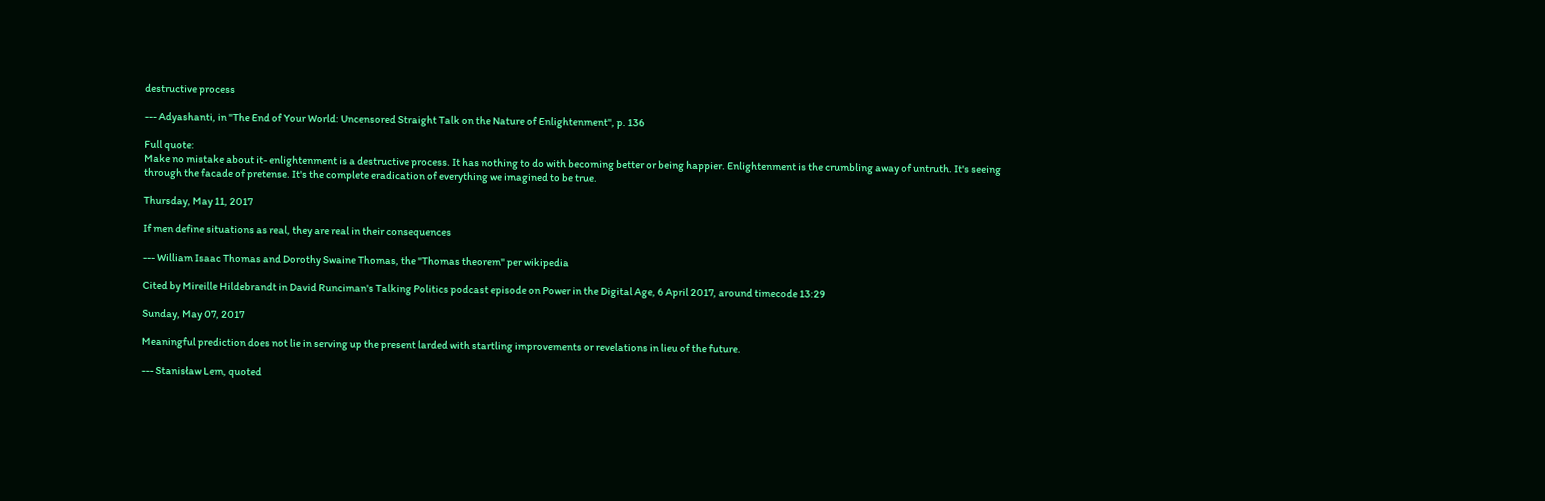destructive process

--- Adyashanti, in "The End of Your World: Uncensored Straight Talk on the Nature of Enlightenment", p. 136

Full quote:
Make no mistake about it- enlightenment is a destructive process. It has nothing to do with becoming better or being happier. Enlightenment is the crumbling away of untruth. It's seeing through the facade of pretense. It's the complete eradication of everything we imagined to be true.

Thursday, May 11, 2017

If men define situations as real, they are real in their consequences

--- William Isaac Thomas and Dorothy Swaine Thomas, the "Thomas theorem" per wikipedia

Cited by Mireille Hildebrandt in David Runciman's Talking Politics podcast episode on Power in the Digital Age, 6 April 2017, around timecode 13:29

Sunday, May 07, 2017

Meaningful prediction does not lie in serving up the present larded with startling improvements or revelations in lieu of the future.

--- Stanisław Lem, quoted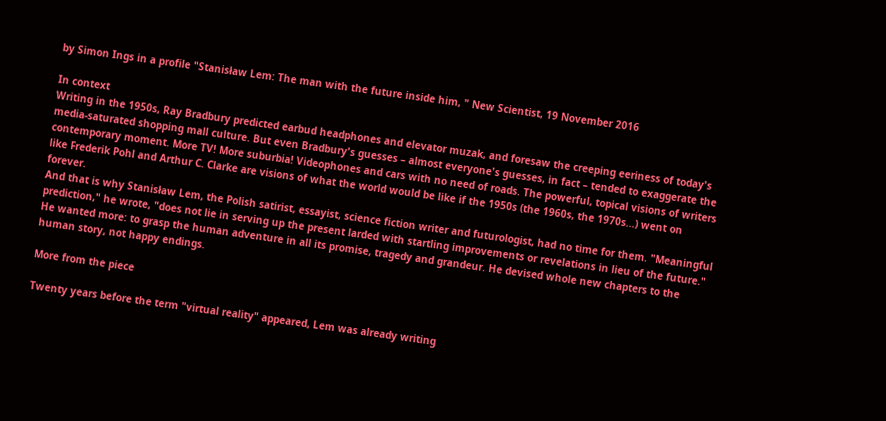by Simon Ings in a profile "Stanisław Lem: The man with the future inside him, " New Scientist, 19 November 2016

In context
Writing in the 1950s, Ray Bradbury predicted earbud headphones and elevator muzak, and foresaw the creeping eeriness of today's media-saturated shopping mall culture. But even Bradbury's guesses – almost everyone's guesses, in fact – tended to exaggerate the contemporary moment. More TV! More suburbia! Videophones and cars with no need of roads. The powerful, topical visions of writers like Frederik Pohl and Arthur C. Clarke are visions of what the world would be like if the 1950s (the 1960s, the 1970s...) went on forever.
And that is why Stanisław Lem, the Polish satirist, essayist, science fiction writer and futurologist, had no time for them. "Meaningful prediction," he wrote, "does not lie in serving up the present larded with startling improvements or revelations in lieu of the future." He wanted more: to grasp the human adventure in all its promise, tragedy and grandeur. He devised whole new chapters to the human story, not happy endings.

More from the piece

Twenty years before the term "virtual reality" appeared, Lem was already writing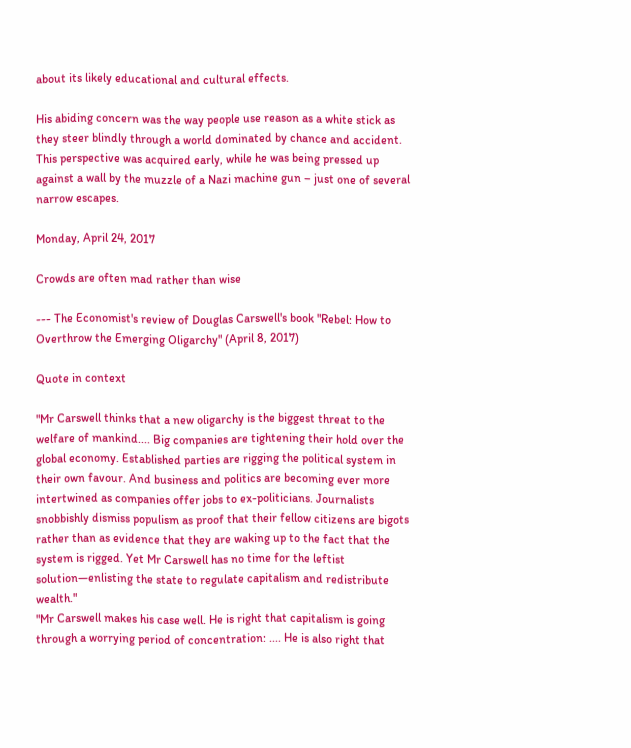about its likely educational and cultural effects.

His abiding concern was the way people use reason as a white stick as they steer blindly through a world dominated by chance and accident. This perspective was acquired early, while he was being pressed up against a wall by the muzzle of a Nazi machine gun – just one of several narrow escapes.

Monday, April 24, 2017

Crowds are often mad rather than wise

--- The Economist's review of Douglas Carswell's book "Rebel: How to Overthrow the Emerging Oligarchy" (April 8, 2017)

Quote in context

"Mr Carswell thinks that a new oligarchy is the biggest threat to the welfare of mankind.... Big companies are tightening their hold over the global economy. Established parties are rigging the political system in their own favour. And business and politics are becoming ever more intertwined as companies offer jobs to ex-politicians. Journalists snobbishly dismiss populism as proof that their fellow citizens are bigots rather than as evidence that they are waking up to the fact that the system is rigged. Yet Mr Carswell has no time for the leftist solution—enlisting the state to regulate capitalism and redistribute wealth."
"Mr Carswell makes his case well. He is right that capitalism is going through a worrying period of concentration: .... He is also right that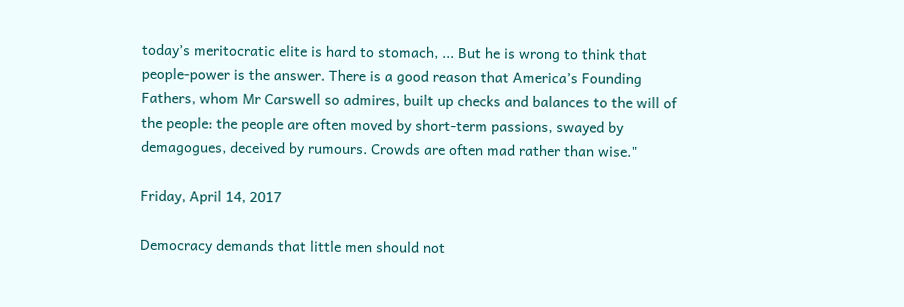today’s meritocratic elite is hard to stomach, ... But he is wrong to think that people-power is the answer. There is a good reason that America’s Founding Fathers, whom Mr Carswell so admires, built up checks and balances to the will of the people: the people are often moved by short-term passions, swayed by demagogues, deceived by rumours. Crowds are often mad rather than wise."

Friday, April 14, 2017

Democracy demands that little men should not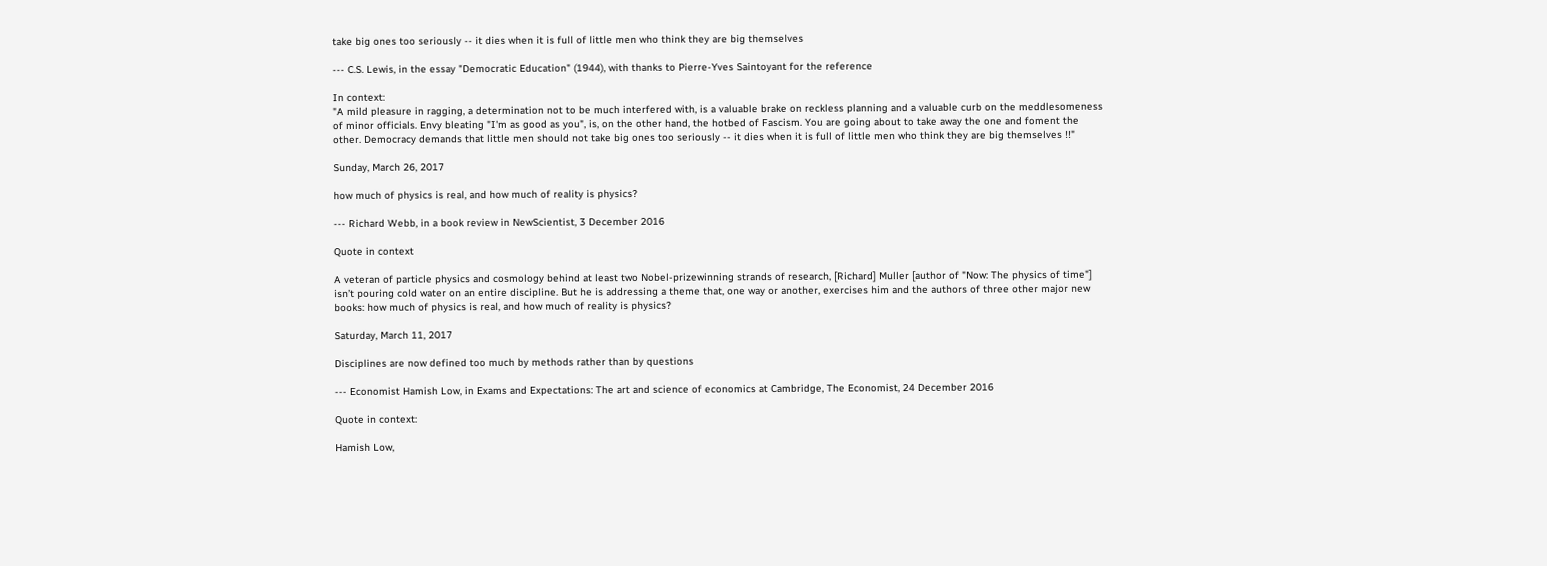take big ones too seriously -- it dies when it is full of little men who think they are big themselves

--- C.S. Lewis, in the essay "Democratic Education" (1944), with thanks to Pierre-Yves Saintoyant for the reference

In context:
"A mild pleasure in ragging, a determination not to be much interfered with, is a valuable brake on reckless planning and a valuable curb on the meddlesomeness of minor officials. Envy bleating "I'm as good as you", is, on the other hand, the hotbed of Fascism. You are going about to take away the one and foment the other. Democracy demands that little men should not take big ones too seriously -- it dies when it is full of little men who think they are big themselves !!"

Sunday, March 26, 2017

how much of physics is real, and how much of reality is physics?

--- Richard Webb, in a book review in NewScientist, 3 December 2016

Quote in context

A veteran of particle physics and cosmology behind at least two Nobel-prizewinning strands of research, [Richard] Muller [author of "Now: The physics of time"] isn’t pouring cold water on an entire discipline. But he is addressing a theme that, one way or another, exercises him and the authors of three other major new books: how much of physics is real, and how much of reality is physics?

Saturday, March 11, 2017

Disciplines are now defined too much by methods rather than by questions

--- Economist Hamish Low, in Exams and Expectations: The art and science of economics at Cambridge, The Economist, 24 December 2016

Quote in context:

Hamish Low,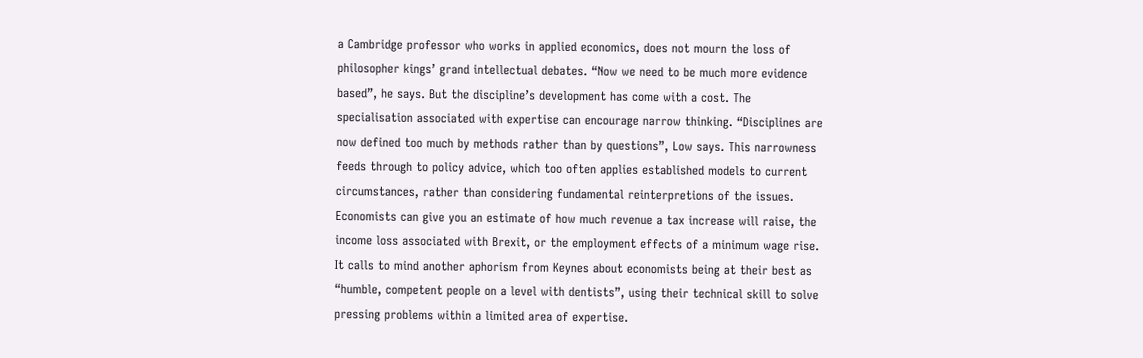a Cambridge professor who works in applied economics, does not mourn the loss of philosopher kings’ grand intellectual debates. “Now we need to be much more evidence based”, he says. But the discipline’s development has come with a cost. The specialisation associated with expertise can encourage narrow thinking. “Disciplines are now defined too much by methods rather than by questions”, Low says. This narrowness feeds through to policy advice, which too often applies established models to current circumstances, rather than considering fundamental reinterpretions of the issues. Economists can give you an estimate of how much revenue a tax increase will raise, the income loss associated with Brexit, or the employment effects of a minimum wage rise. It calls to mind another aphorism from Keynes about economists being at their best as “humble, competent people on a level with dentists”, using their technical skill to solve pressing problems within a limited area of expertise.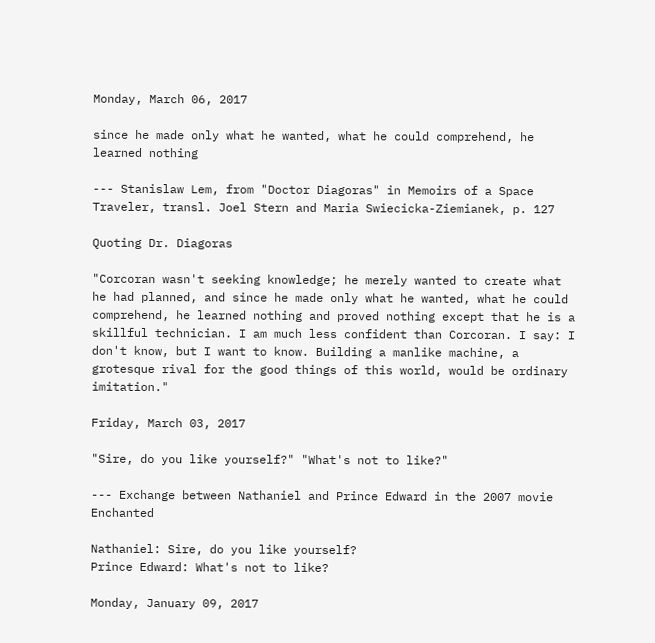Monday, March 06, 2017

since he made only what he wanted, what he could comprehend, he learned nothing

--- Stanislaw Lem, from "Doctor Diagoras" in Memoirs of a Space Traveler, transl. Joel Stern and Maria Swiecicka-Ziemianek, p. 127

Quoting Dr. Diagoras

"Corcoran wasn't seeking knowledge; he merely wanted to create what he had planned, and since he made only what he wanted, what he could comprehend, he learned nothing and proved nothing except that he is a skillful technician. I am much less confident than Corcoran. I say: I don't know, but I want to know. Building a manlike machine, a grotesque rival for the good things of this world, would be ordinary imitation."

Friday, March 03, 2017

"Sire, do you like yourself?" "What's not to like?"

--- Exchange between Nathaniel and Prince Edward in the 2007 movie Enchanted

Nathaniel: Sire, do you like yourself?
Prince Edward: What's not to like?

Monday, January 09, 2017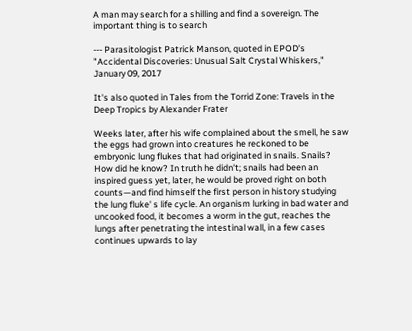A man may search for a shilling and find a sovereign. The important thing is to search

--- Parasitologist Patrick Manson, quoted in EPOD's "Accidental Discoveries: Unusual Salt Crystal Whiskers," January 09, 2017

It's also quoted in Tales from the Torrid Zone: Travels in the Deep Tropics by Alexander Frater

Weeks later, after his wife complained about the smell, he saw the eggs had grown into creatures he reckoned to be embryonic lung flukes that had originated in snails. Snails? How did he know? In truth he didn't; snails had been an inspired guess yet, later, he would be proved right on both counts—and find himself the first person in history studying the lung fluke' s life cycle. An organism lurking in bad water and uncooked food, it becomes a worm in the gut, reaches the lungs after penetrating the intestinal wall, in a few cases continues upwards to lay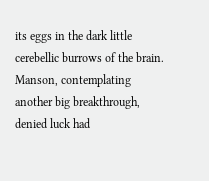its eggs in the dark little cerebellic burrows of the brain.
Manson, contemplating another big breakthrough, denied luck had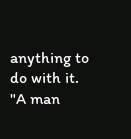anything to do with it. "A man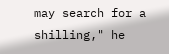may search for a shilling," he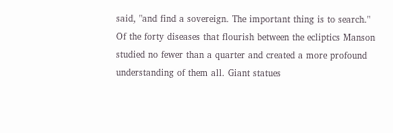said, "and find a sovereign. The important thing is to search."
Of the forty diseases that flourish between the ecliptics Manson studied no fewer than a quarter and created a more profound understanding of them all. Giant statues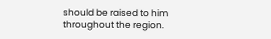should be raised to him throughout the region.